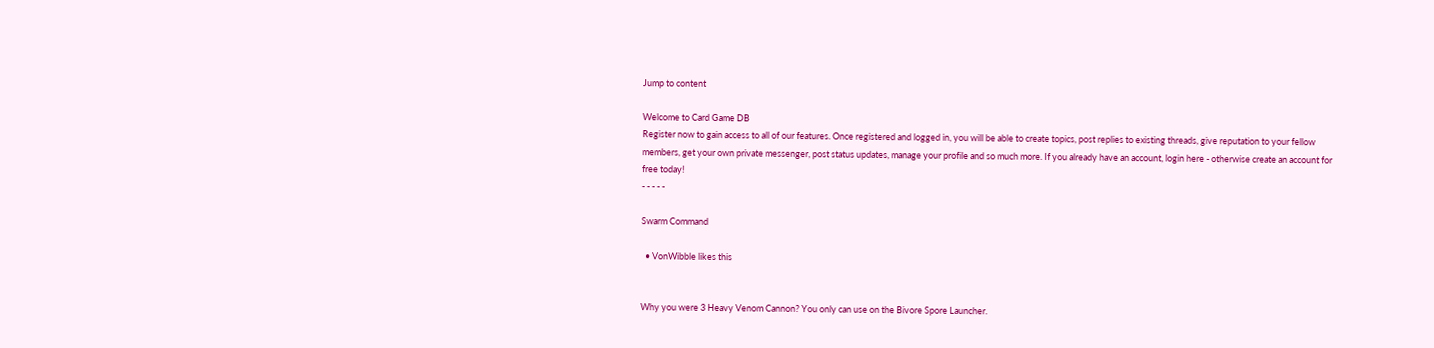Jump to content

Welcome to Card Game DB
Register now to gain access to all of our features. Once registered and logged in, you will be able to create topics, post replies to existing threads, give reputation to your fellow members, get your own private messenger, post status updates, manage your profile and so much more. If you already have an account, login here - otherwise create an account for free today!
- - - - -

Swarm Command

  • VonWibble likes this


Why you were 3 Heavy Venom Cannon? You only can use on the Bivore Spore Launcher.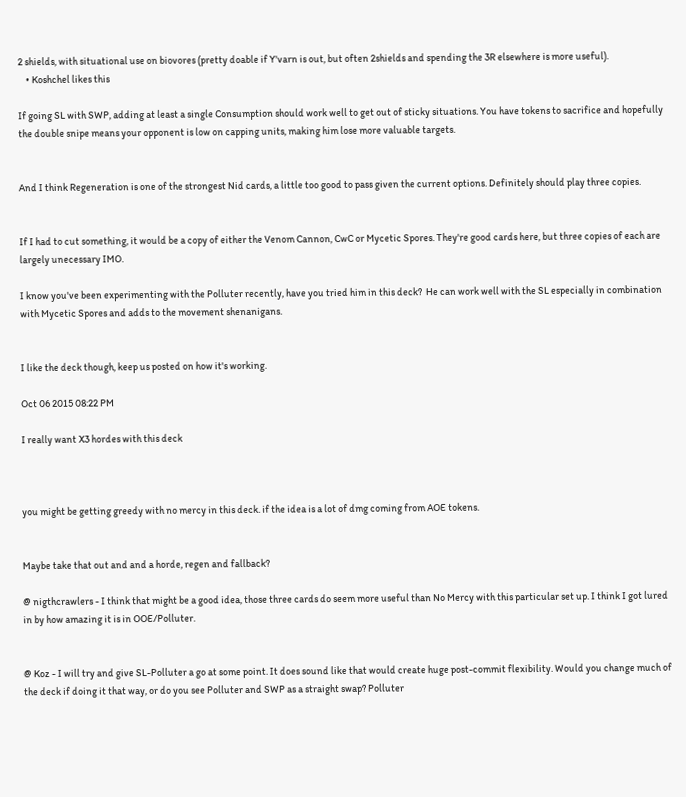2 shields, with situational use on biovores (pretty doable if Y'varn is out, but often 2shields and spending the 3R elsewhere is more useful).
    • Koshchel likes this

If going SL with SWP, adding at least a single Consumption should work well to get out of sticky situations. You have tokens to sacrifice and hopefully the double snipe means your opponent is low on capping units, making him lose more valuable targets.


And I think Regeneration is one of the strongest Nid cards, a little too good to pass given the current options. Definitely should play three copies.


If I had to cut something, it would be a copy of either the Venom Cannon, CwC or Mycetic Spores. They're good cards here, but three copies of each are largely unecessary IMO.

I know you've been experimenting with the Polluter recently, have you tried him in this deck?  He can work well with the SL especially in combination with Mycetic Spores and adds to the movement shenanigans.


I like the deck though, keep us posted on how it's working.

Oct 06 2015 08:22 PM

I really want X3 hordes with this deck



you might be getting greedy with no mercy in this deck. if the idea is a lot of dmg coming from AOE tokens.


Maybe take that out and and a horde, regen and fallback?

@ nigthcrawlers - I think that might be a good idea, those three cards do seem more useful than No Mercy with this particular set up. I think I got lured in by how amazing it is in OOE/Polluter.


@ Koz - I will try and give SL-Polluter a go at some point. It does sound like that would create huge post-commit flexibility. Would you change much of the deck if doing it that way, or do you see Polluter and SWP as a straight swap? Polluter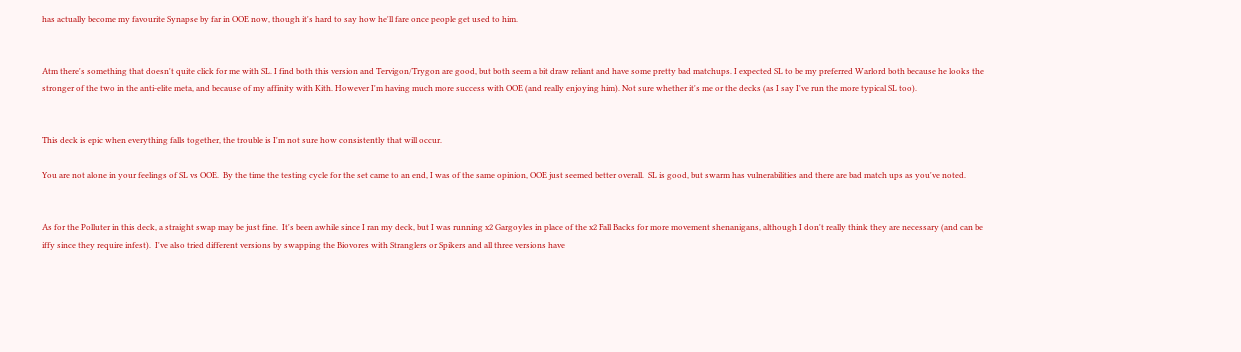has actually become my favourite Synapse by far in OOE now, though it's hard to say how he'll fare once people get used to him.


Atm there's something that doesn't quite click for me with SL. I find both this version and Tervigon/Trygon are good, but both seem a bit draw reliant and have some pretty bad matchups. I expected SL to be my preferred Warlord both because he looks the stronger of the two in the anti-elite meta, and because of my affinity with Kith. However I'm having much more success with OOE (and really enjoying him). Not sure whether it's me or the decks (as I say I've run the more typical SL too).


This deck is epic when everything falls together, the trouble is I'm not sure how consistently that will occur.

You are not alone in your feelings of SL vs OOE.  By the time the testing cycle for the set came to an end, I was of the same opinion, OOE just seemed better overall.  SL is good, but swarm has vulnerabilities and there are bad match ups as you've noted.


As for the Polluter in this deck, a straight swap may be just fine.  It's been awhile since I ran my deck, but I was running x2 Gargoyles in place of the x2 Fall Backs for more movement shenanigans, although I don't really think they are necessary (and can be iffy since they require infest).  I've also tried different versions by swapping the Biovores with Stranglers or Spikers and all three versions have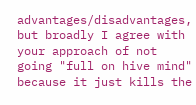advantages/disadvantages, but broadly I agree with your approach of not going "full on hive mind" because it just kills the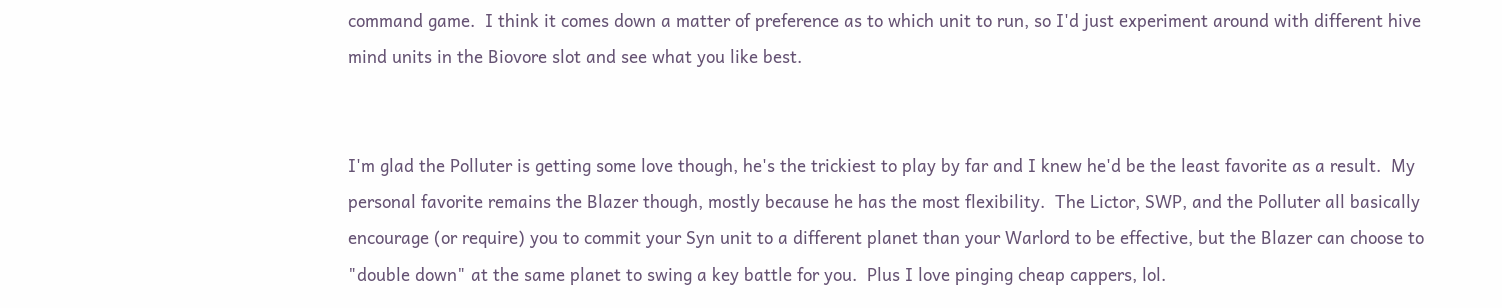command game.  I think it comes down a matter of preference as to which unit to run, so I'd just experiment around with different hive mind units in the Biovore slot and see what you like best.


I'm glad the Polluter is getting some love though, he's the trickiest to play by far and I knew he'd be the least favorite as a result.  My personal favorite remains the Blazer though, mostly because he has the most flexibility.  The Lictor, SWP, and the Polluter all basically encourage (or require) you to commit your Syn unit to a different planet than your Warlord to be effective, but the Blazer can choose to "double down" at the same planet to swing a key battle for you.  Plus I love pinging cheap cappers, lol.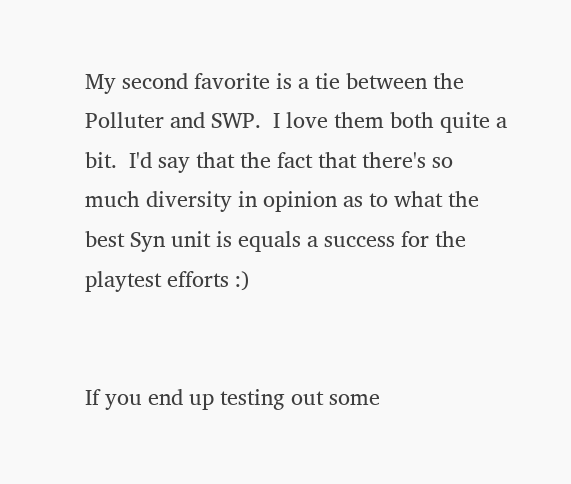My second favorite is a tie between the Polluter and SWP.  I love them both quite a bit.  I'd say that the fact that there's so much diversity in opinion as to what the best Syn unit is equals a success for the playtest efforts :)


If you end up testing out some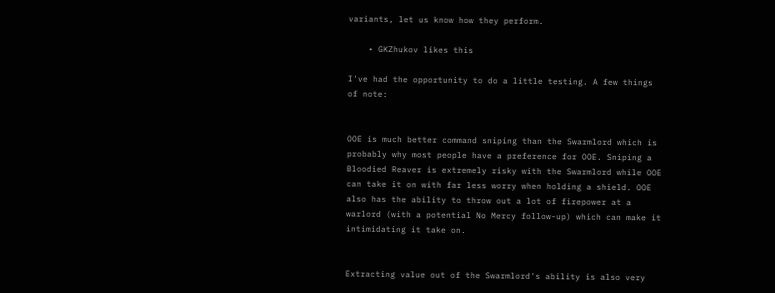variants, let us know how they perform.

    • GKZhukov likes this

I've had the opportunity to do a little testing. A few things of note:


OOE is much better command sniping than the Swarmlord which is probably why most people have a preference for OOE. Sniping a Bloodied Reaver is extremely risky with the Swarmlord while OOE can take it on with far less worry when holding a shield. OOE also has the ability to throw out a lot of firepower at a warlord (with a potential No Mercy follow-up) which can make it intimidating it take on.


Extracting value out of the Swarmlord's ability is also very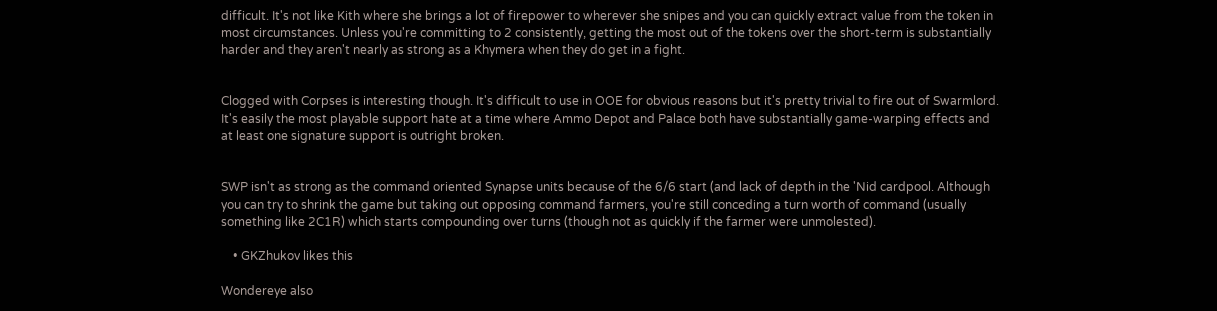difficult. It's not like Kith where she brings a lot of firepower to wherever she snipes and you can quickly extract value from the token in most circumstances. Unless you're committing to 2 consistently, getting the most out of the tokens over the short-term is substantially harder and they aren't nearly as strong as a Khymera when they do get in a fight.


Clogged with Corpses is interesting though. It's difficult to use in OOE for obvious reasons but it's pretty trivial to fire out of Swarmlord. It's easily the most playable support hate at a time where Ammo Depot and Palace both have substantially game-warping effects and at least one signature support is outright broken.


SWP isn't as strong as the command oriented Synapse units because of the 6/6 start (and lack of depth in the 'Nid cardpool. Although you can try to shrink the game but taking out opposing command farmers, you're still conceding a turn worth of command (usually something like 2C1R) which starts compounding over turns (though not as quickly if the farmer were unmolested).

    • GKZhukov likes this

Wondereye also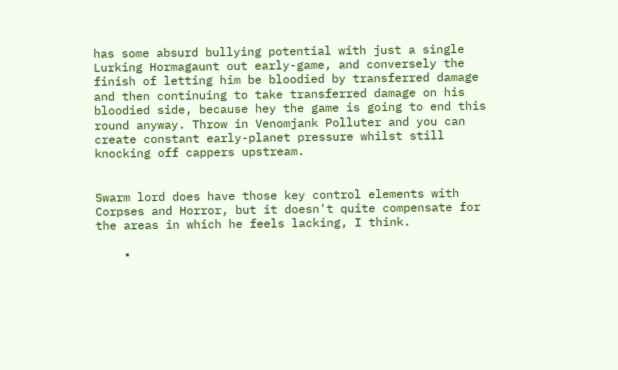has some absurd bullying potential with just a single Lurking Hormagaunt out early-game, and conversely the  finish of letting him be bloodied by transferred damage and then continuing to take transferred damage on his bloodied side, because hey the game is going to end this round anyway. Throw in Venomjank Polluter and you can create constant early-planet pressure whilst still knocking off cappers upstream.


Swarm lord does have those key control elements with Corpses and Horror, but it doesn't quite compensate for the areas in which he feels lacking, I think.

    •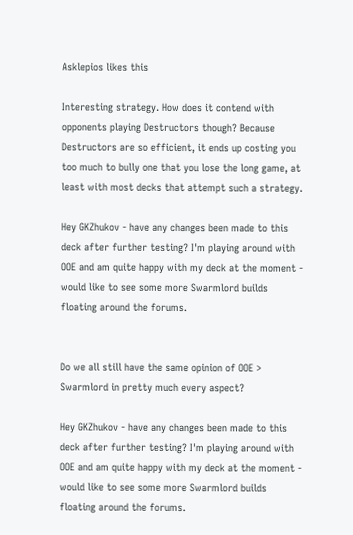Asklepios likes this

Interesting strategy. How does it contend with opponents playing Destructors though? Because Destructors are so efficient, it ends up costing you too much to bully one that you lose the long game, at least with most decks that attempt such a strategy.

Hey GKZhukov - have any changes been made to this deck after further testing? I'm playing around with OOE and am quite happy with my deck at the moment - would like to see some more Swarmlord builds floating around the forums.


Do we all still have the same opinion of OOE > Swarmlord in pretty much every aspect?

Hey GKZhukov - have any changes been made to this deck after further testing? I'm playing around with OOE and am quite happy with my deck at the moment - would like to see some more Swarmlord builds floating around the forums.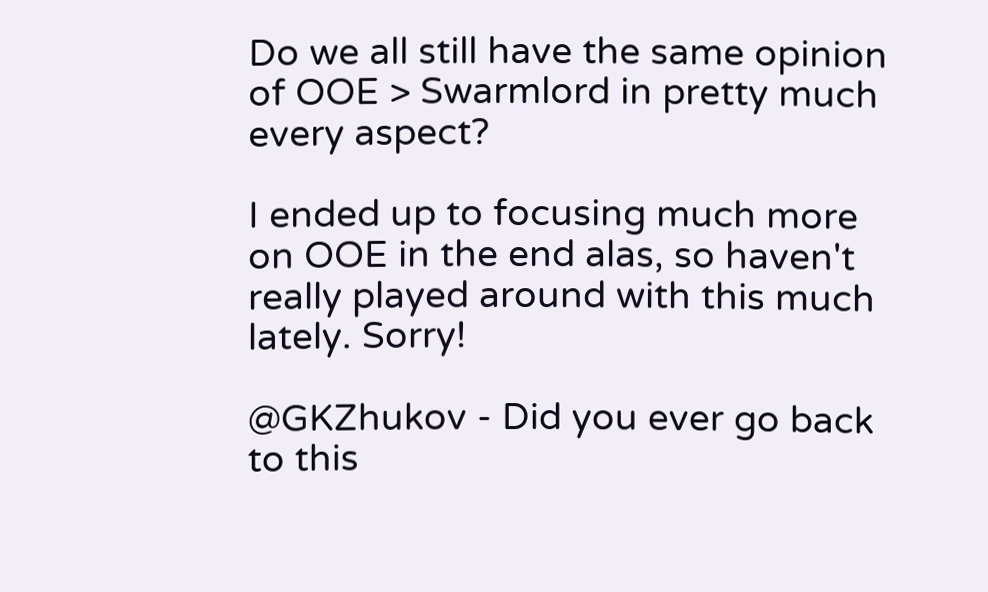Do we all still have the same opinion of OOE > Swarmlord in pretty much every aspect?

I ended up to focusing much more on OOE in the end alas, so haven't really played around with this much lately. Sorry!

@GKZhukov - Did you ever go back to this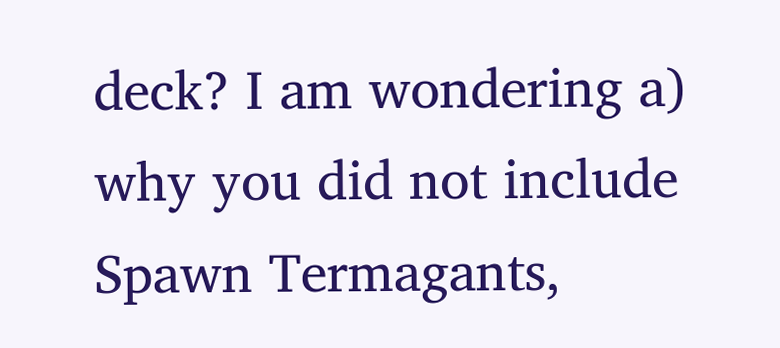deck? I am wondering a) why you did not include Spawn Termagants,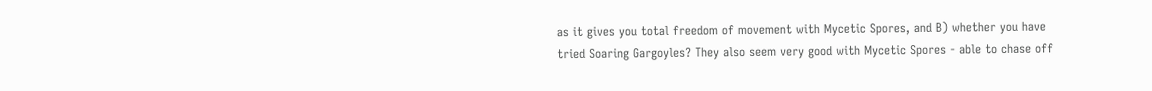as it gives you total freedom of movement with Mycetic Spores, and B) whether you have tried Soaring Gargoyles? They also seem very good with Mycetic Spores - able to chase off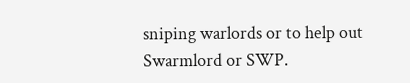sniping warlords or to help out Swarmlord or SWP.